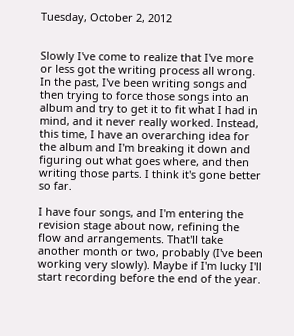Tuesday, October 2, 2012


Slowly I've come to realize that I've more or less got the writing process all wrong. In the past, I've been writing songs and then trying to force those songs into an album and try to get it to fit what I had in mind, and it never really worked. Instead, this time, I have an overarching idea for the album and I'm breaking it down and figuring out what goes where, and then writing those parts. I think it's gone better so far.

I have four songs, and I'm entering the revision stage about now, refining the flow and arrangements. That'll take another month or two, probably (I've been working very slowly). Maybe if I'm lucky I'll start recording before the end of the year.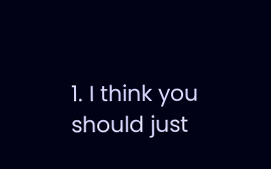1. I think you should just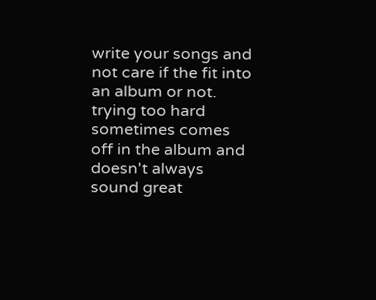write your songs and not care if the fit into an album or not. trying too hard sometimes comes off in the album and doesn't always sound great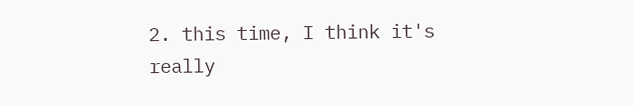2. this time, I think it's really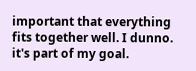important that everything fits together well. I dunno. it's part of my goal.